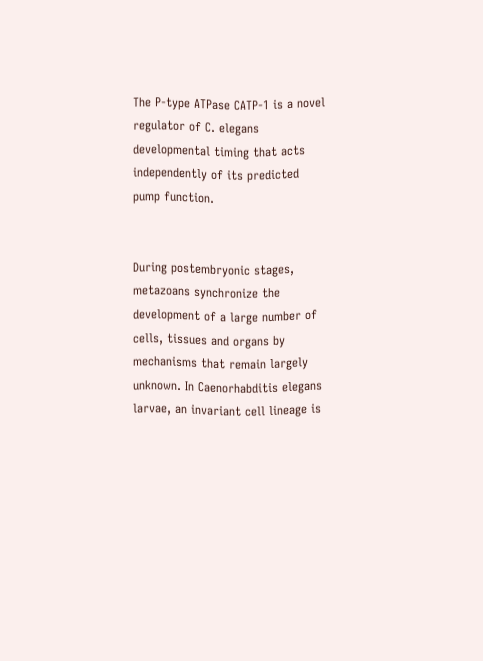The P-type ATPase CATP-1 is a novel regulator of C. elegans developmental timing that acts independently of its predicted pump function.


During postembryonic stages, metazoans synchronize the development of a large number of cells, tissues and organs by mechanisms that remain largely unknown. In Caenorhabditis elegans larvae, an invariant cell lineage is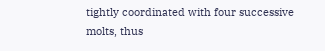tightly coordinated with four successive molts, thus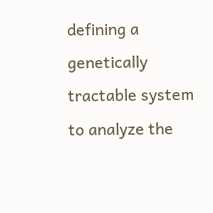defining a genetically tractable system to analyze the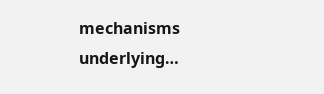mechanisms underlying…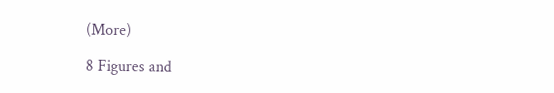(More)

8 Figures and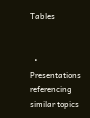Tables


  • Presentations referencing similar topics